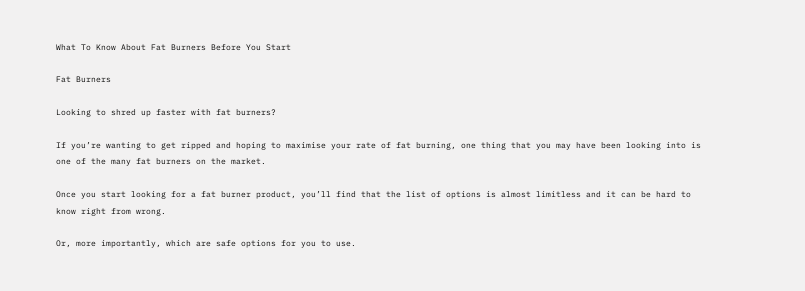What To Know About Fat Burners Before You Start

Fat Burners

Looking to shred up faster with fat burners?

If you’re wanting to get ripped and hoping to maximise your rate of fat burning, one thing that you may have been looking into is one of the many fat burners on the market.

Once you start looking for a fat burner product, you’ll find that the list of options is almost limitless and it can be hard to know right from wrong.

Or, more importantly, which are safe options for you to use.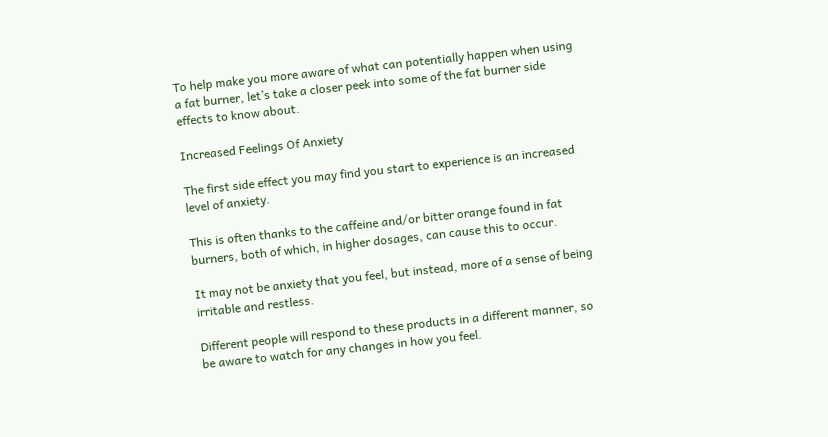To help make you more aware of what can potentially happen when using a fat burner, let’s take a closer peek into some of the fat burner side effects to know about.

Increased Feelings Of Anxiety

The first side effect you may find you start to experience is an increased level of anxiety.

This is often thanks to the caffeine and/or bitter orange found in fat burners, both of which, in higher dosages, can cause this to occur.

It may not be anxiety that you feel, but instead, more of a sense of being irritable and restless.

Different people will respond to these products in a different manner, so be aware to watch for any changes in how you feel.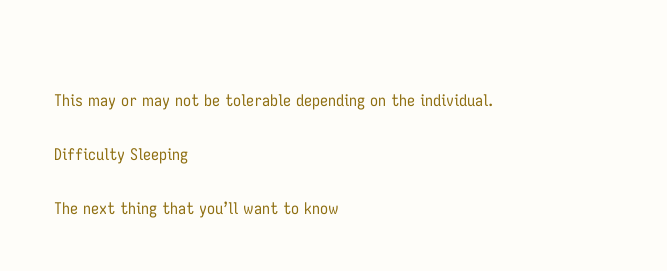This may or may not be tolerable depending on the individual.

Difficulty Sleeping

The next thing that you’ll want to know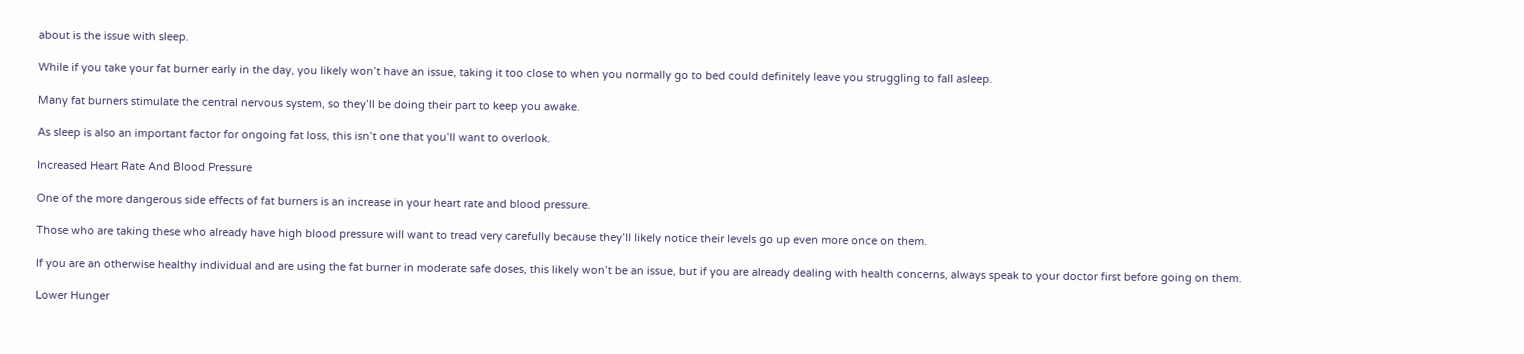about is the issue with sleep.

While if you take your fat burner early in the day, you likely won’t have an issue, taking it too close to when you normally go to bed could definitely leave you struggling to fall asleep.

Many fat burners stimulate the central nervous system, so they’ll be doing their part to keep you awake.

As sleep is also an important factor for ongoing fat loss, this isn’t one that you’ll want to overlook.

Increased Heart Rate And Blood Pressure

One of the more dangerous side effects of fat burners is an increase in your heart rate and blood pressure.

Those who are taking these who already have high blood pressure will want to tread very carefully because they’ll likely notice their levels go up even more once on them.

If you are an otherwise healthy individual and are using the fat burner in moderate safe doses, this likely won’t be an issue, but if you are already dealing with health concerns, always speak to your doctor first before going on them.

Lower Hunger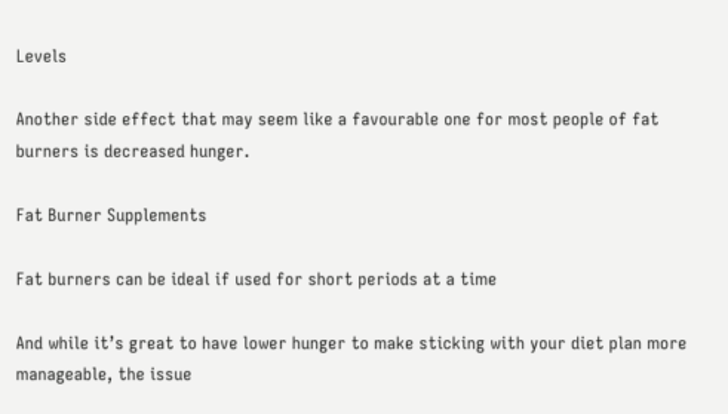Levels

Another side effect that may seem like a favourable one for most people of fat burners is decreased hunger.

Fat Burner Supplements

Fat burners can be ideal if used for short periods at a time

And while it’s great to have lower hunger to make sticking with your diet plan more manageable, the issue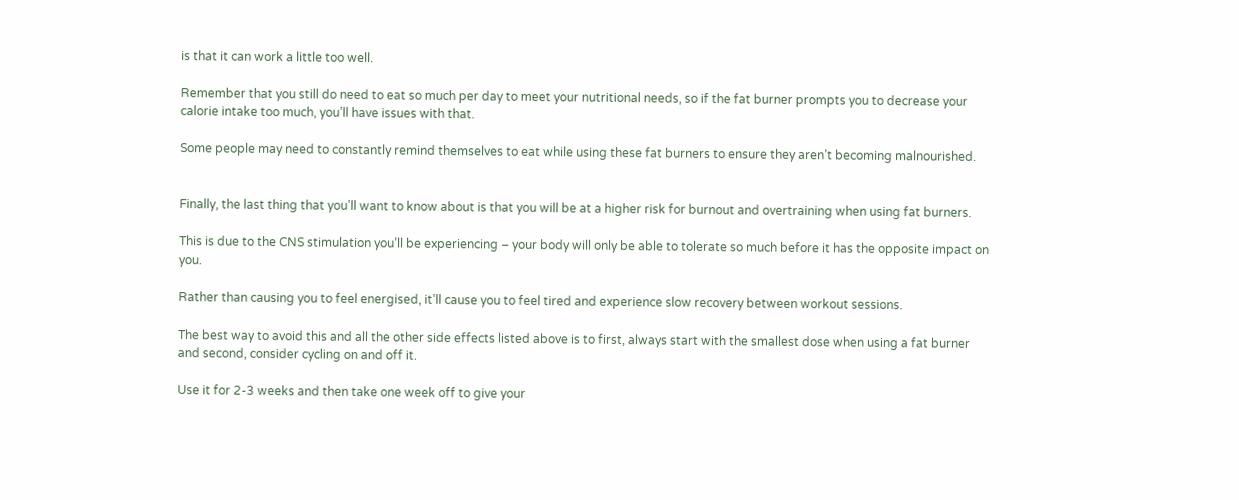is that it can work a little too well.

Remember that you still do need to eat so much per day to meet your nutritional needs, so if the fat burner prompts you to decrease your calorie intake too much, you’ll have issues with that.

Some people may need to constantly remind themselves to eat while using these fat burners to ensure they aren’t becoming malnourished.


Finally, the last thing that you’ll want to know about is that you will be at a higher risk for burnout and overtraining when using fat burners.

This is due to the CNS stimulation you’ll be experiencing – your body will only be able to tolerate so much before it has the opposite impact on you.

Rather than causing you to feel energised, it’ll cause you to feel tired and experience slow recovery between workout sessions.

The best way to avoid this and all the other side effects listed above is to first, always start with the smallest dose when using a fat burner and second, consider cycling on and off it.

Use it for 2-3 weeks and then take one week off to give your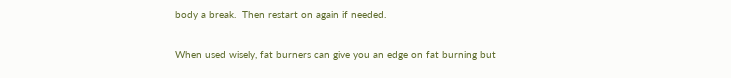body a break.  Then restart on again if needed.

When used wisely, fat burners can give you an edge on fat burning but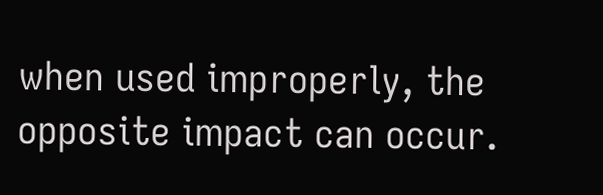when used improperly, the opposite impact can occur.